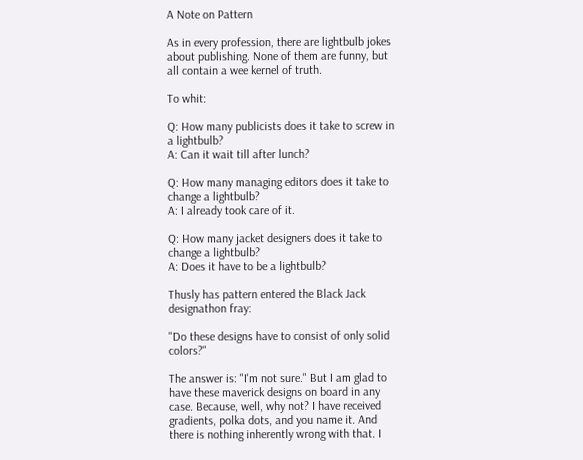A Note on Pattern

As in every profession, there are lightbulb jokes about publishing. None of them are funny, but all contain a wee kernel of truth.

To whit:

Q: How many publicists does it take to screw in a lightbulb?
A: Can it wait till after lunch?

Q: How many managing editors does it take to change a lightbulb?
A: I already took care of it.

Q: How many jacket designers does it take to change a lightbulb?
A: Does it have to be a lightbulb?

Thusly has pattern entered the Black Jack designathon fray:

"Do these designs have to consist of only solid colors?"

The answer is: "I'm not sure." But I am glad to have these maverick designs on board in any case. Because, well, why not? I have received gradients, polka dots, and you name it. And there is nothing inherently wrong with that. I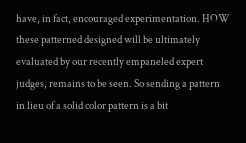have, in fact, encouraged experimentation. HOW these patterned designed will be ultimately evaluated by our recently empaneled expert judges, remains to be seen. So sending a pattern in lieu of a solid color pattern is a bit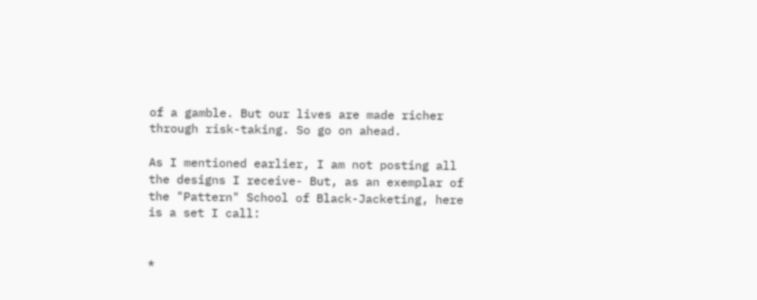of a gamble. But our lives are made richer through risk-taking. So go on ahead.

As I mentioned earlier, I am not posting all the designs I receive- But, as an exemplar of the "Pattern" School of Black-Jacketing, here is a set I call:


*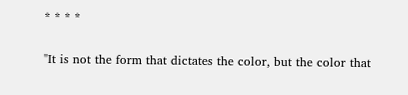* * * *

"It is not the form that dictates the color, but the color that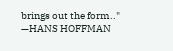brings out the form.." —HANS HOFFMAN